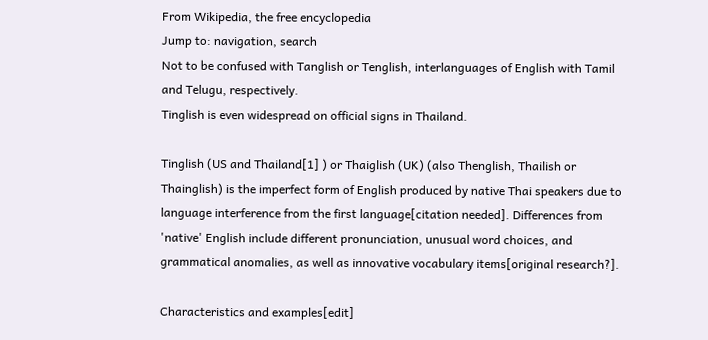From Wikipedia, the free encyclopedia
Jump to: navigation, search
Not to be confused with Tanglish or Tenglish, interlanguages of English with Tamil and Telugu, respectively.
Tinglish is even widespread on official signs in Thailand.

Tinglish (US and Thailand[1] ) or Thaiglish (UK) (also Thenglish, Thailish or Thainglish) is the imperfect form of English produced by native Thai speakers due to language interference from the first language[citation needed]. Differences from 'native' English include different pronunciation, unusual word choices, and grammatical anomalies, as well as innovative vocabulary items[original research?].

Characteristics and examples[edit]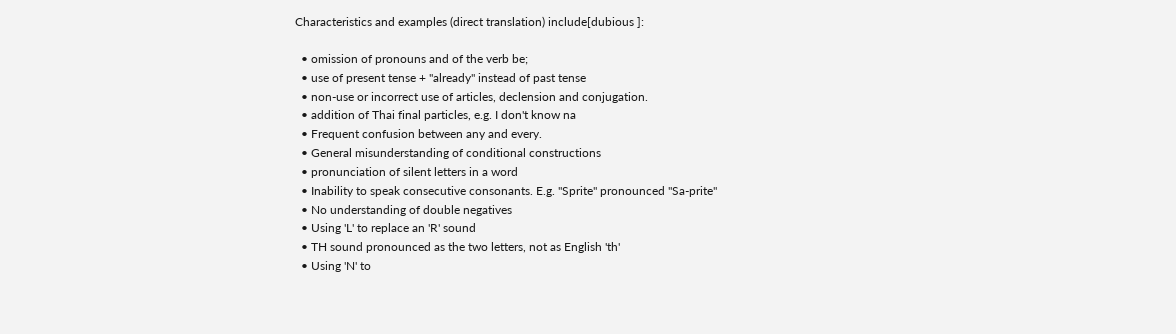Characteristics and examples (direct translation) include[dubious ]:

  • omission of pronouns and of the verb be;
  • use of present tense + "already" instead of past tense
  • non-use or incorrect use of articles, declension and conjugation.
  • addition of Thai final particles, e.g. I don't know na
  • Frequent confusion between any and every.
  • General misunderstanding of conditional constructions
  • pronunciation of silent letters in a word
  • Inability to speak consecutive consonants. E.g. "Sprite" pronounced "Sa-prite"
  • No understanding of double negatives
  • Using 'L' to replace an 'R' sound
  • TH sound pronounced as the two letters, not as English 'th'
  • Using 'N' to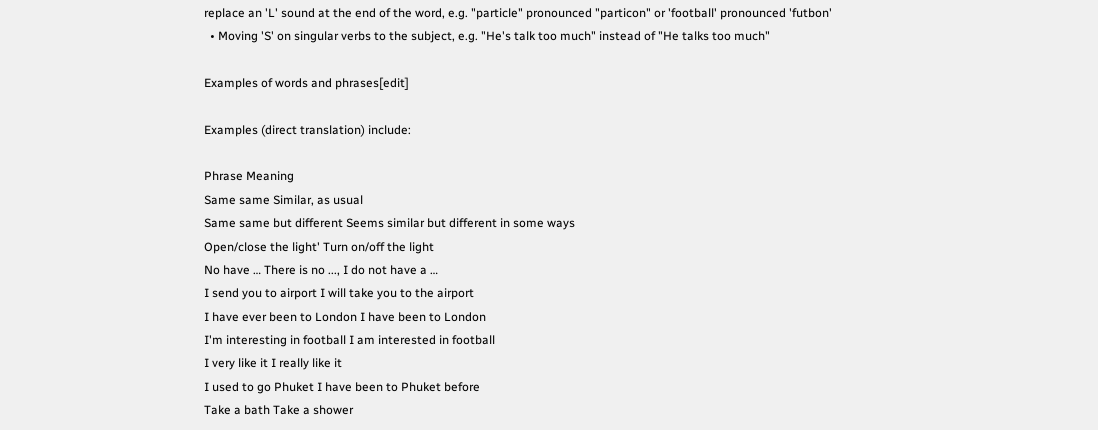replace an 'L' sound at the end of the word, e.g. "particle" pronounced "particon" or 'football' pronounced 'futbon'
  • Moving 'S' on singular verbs to the subject, e.g. "He's talk too much" instead of "He talks too much"

Examples of words and phrases[edit]

Examples (direct translation) include:

Phrase Meaning
Same same Similar, as usual
Same same but different Seems similar but different in some ways
Open/close the light' Turn on/off the light
No have … There is no ..., I do not have a …
I send you to airport I will take you to the airport
I have ever been to London I have been to London
I'm interesting in football I am interested in football
I very like it I really like it
I used to go Phuket I have been to Phuket before
Take a bath Take a shower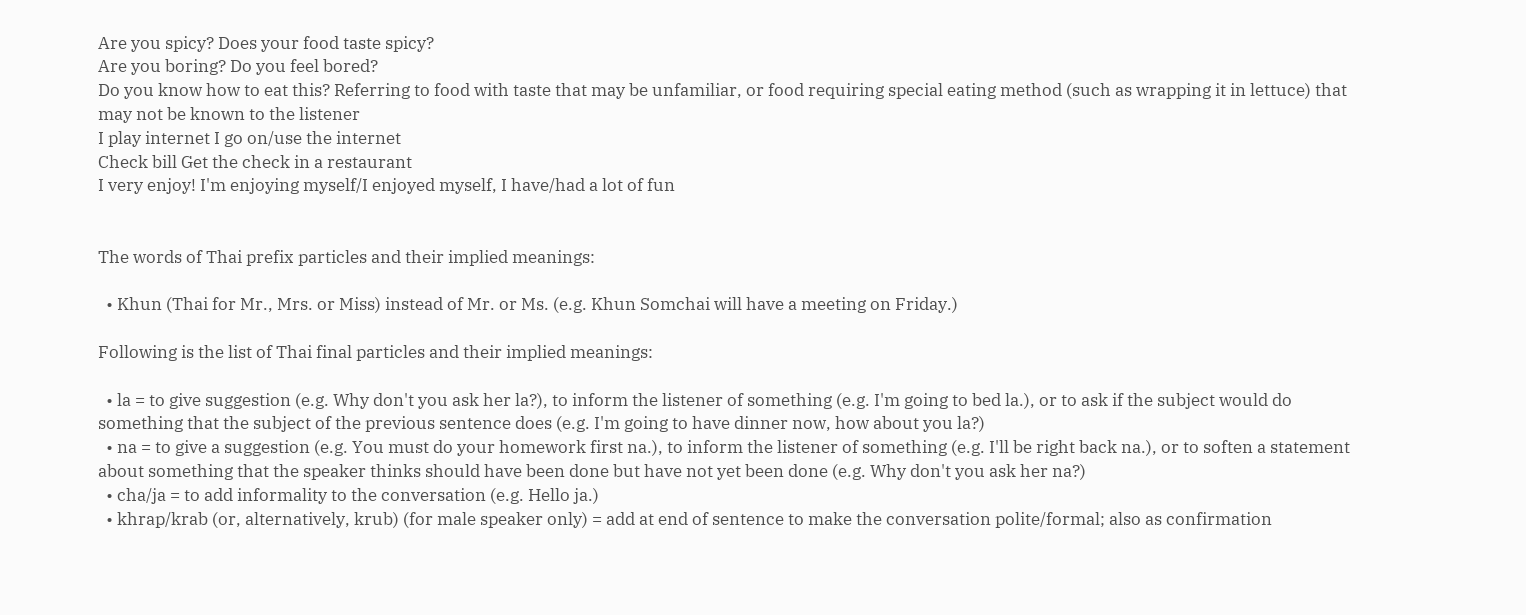Are you spicy? Does your food taste spicy?
Are you boring? Do you feel bored?
Do you know how to eat this? Referring to food with taste that may be unfamiliar, or food requiring special eating method (such as wrapping it in lettuce) that may not be known to the listener
I play internet I go on/use the internet
Check bill Get the check in a restaurant
I very enjoy! I'm enjoying myself/I enjoyed myself, I have/had a lot of fun


The words of Thai prefix particles and their implied meanings:

  • Khun (Thai for Mr., Mrs. or Miss) instead of Mr. or Ms. (e.g. Khun Somchai will have a meeting on Friday.)

Following is the list of Thai final particles and their implied meanings:

  • la = to give suggestion (e.g. Why don't you ask her la?), to inform the listener of something (e.g. I'm going to bed la.), or to ask if the subject would do something that the subject of the previous sentence does (e.g. I'm going to have dinner now, how about you la?)
  • na = to give a suggestion (e.g. You must do your homework first na.), to inform the listener of something (e.g. I'll be right back na.), or to soften a statement about something that the speaker thinks should have been done but have not yet been done (e.g. Why don't you ask her na?)
  • cha/ja = to add informality to the conversation (e.g. Hello ja.)
  • khrap/krab (or, alternatively, krub) (for male speaker only) = add at end of sentence to make the conversation polite/formal; also as confirmation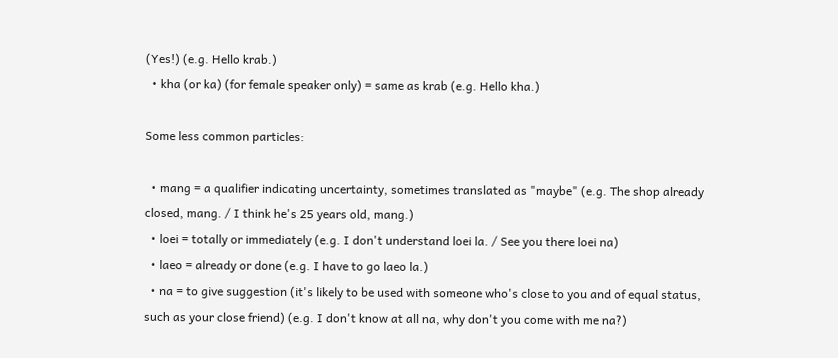(Yes!) (e.g. Hello krab.)
  • kha (or ka) (for female speaker only) = same as krab (e.g. Hello kha.)

Some less common particles:

  • mang = a qualifier indicating uncertainty, sometimes translated as "maybe" (e.g. The shop already closed, mang. / I think he's 25 years old, mang.)
  • loei = totally or immediately (e.g. I don't understand loei la. / See you there loei na)
  • laeo = already or done (e.g. I have to go laeo la.)
  • na = to give suggestion (it's likely to be used with someone who's close to you and of equal status, such as your close friend) (e.g. I don't know at all na, why don't you come with me na?)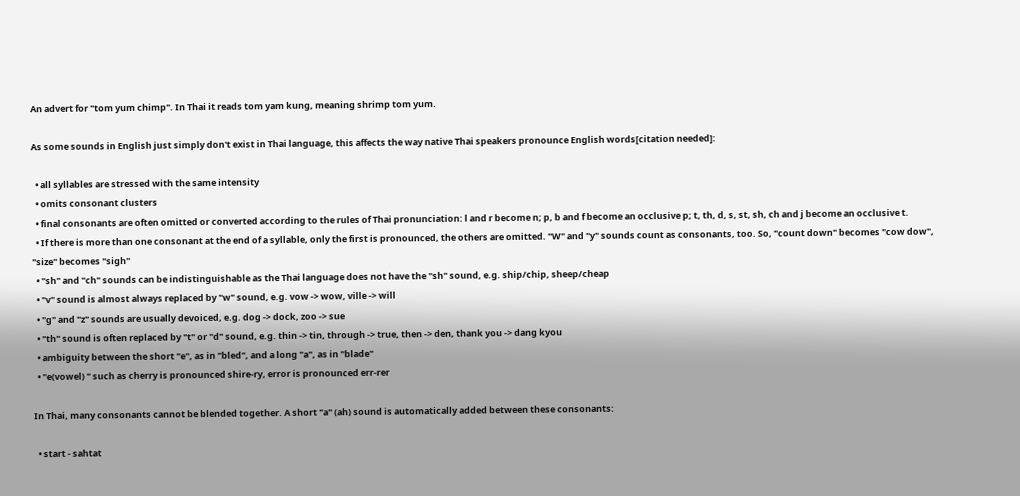An advert for "tom yum chimp". In Thai it reads tom yam kung, meaning shrimp tom yum.

As some sounds in English just simply don't exist in Thai language, this affects the way native Thai speakers pronounce English words[citation needed]:

  • all syllables are stressed with the same intensity
  • omits consonant clusters
  • final consonants are often omitted or converted according to the rules of Thai pronunciation: l and r become n; p, b and f become an occlusive p; t, th, d, s, st, sh, ch and j become an occlusive t.
  • If there is more than one consonant at the end of a syllable, only the first is pronounced, the others are omitted. "W" and "y" sounds count as consonants, too. So, "count down" becomes "cow dow", "size" becomes "sigh"
  • "sh" and "ch" sounds can be indistinguishable as the Thai language does not have the "sh" sound, e.g. ship/chip, sheep/cheap
  • "v" sound is almost always replaced by "w" sound, e.g. vow -> wow, ville -> will
  • "g" and "z" sounds are usually devoiced, e.g. dog -> dock, zoo -> sue
  • "th" sound is often replaced by "t" or "d" sound, e.g. thin -> tin, through -> true, then -> den, thank you -> dang kyou
  • ambiguity between the short "e", as in "bled", and a long "a", as in "blade"
  • "e(vowel) " such as cherry is pronounced shire-ry, error is pronounced err-rer

In Thai, many consonants cannot be blended together. A short "a" (ah) sound is automatically added between these consonants:

  • start - sahtat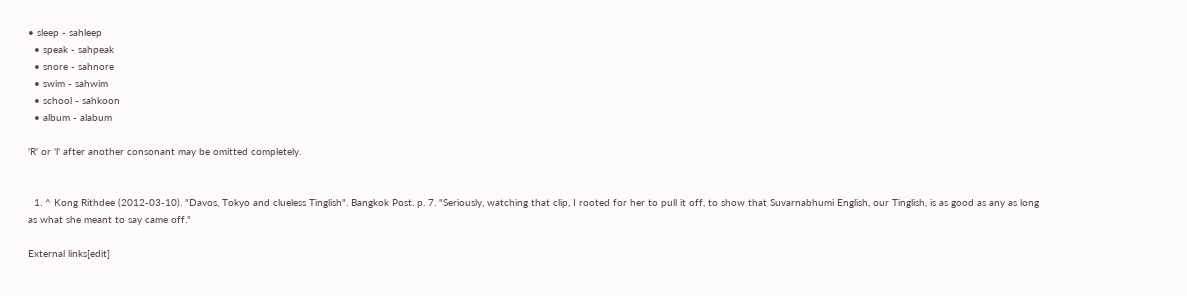• sleep - sahleep
  • speak - sahpeak
  • snore - sahnore
  • swim - sahwim
  • school - sahkoon
  • album - alabum

'R' or 'l' after another consonant may be omitted completely.


  1. ^ Kong Rithdee (2012-03-10). "Davos, Tokyo and clueless Tinglish". Bangkok Post. p. 7. "Seriously, watching that clip, I rooted for her to pull it off, to show that Suvarnabhumi English, our Tinglish, is as good as any as long as what she meant to say came off."

External links[edit]